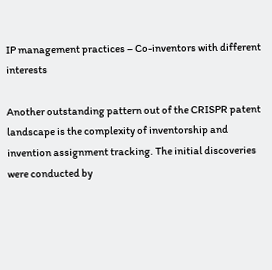IP management practices – Co-inventors with different interests

Another outstanding pattern out of the CRISPR patent landscape is the complexity of inventorship and invention assignment tracking. The initial discoveries were conducted by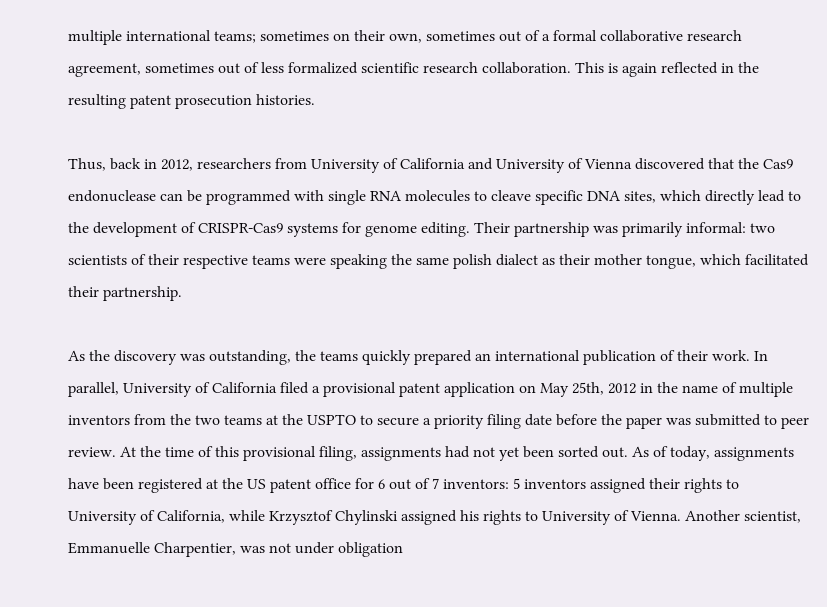multiple international teams; sometimes on their own, sometimes out of a formal collaborative research agreement, sometimes out of less formalized scientific research collaboration. This is again reflected in the resulting patent prosecution histories.

Thus, back in 2012, researchers from University of California and University of Vienna discovered that the Cas9 endonuclease can be programmed with single RNA molecules to cleave specific DNA sites, which directly lead to the development of CRISPR-Cas9 systems for genome editing. Their partnership was primarily informal: two scientists of their respective teams were speaking the same polish dialect as their mother tongue, which facilitated their partnership.

As the discovery was outstanding, the teams quickly prepared an international publication of their work. In parallel, University of California filed a provisional patent application on May 25th, 2012 in the name of multiple inventors from the two teams at the USPTO to secure a priority filing date before the paper was submitted to peer review. At the time of this provisional filing, assignments had not yet been sorted out. As of today, assignments have been registered at the US patent office for 6 out of 7 inventors: 5 inventors assigned their rights to University of California, while Krzysztof Chylinski assigned his rights to University of Vienna. Another scientist, Emmanuelle Charpentier, was not under obligation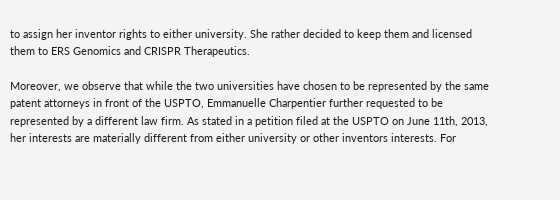to assign her inventor rights to either university. She rather decided to keep them and licensed them to ERS Genomics and CRISPR Therapeutics.

Moreover, we observe that while the two universities have chosen to be represented by the same patent attorneys in front of the USPTO, Emmanuelle Charpentier further requested to be represented by a different law firm. As stated in a petition filed at the USPTO on June 11th, 2013, her interests are materially different from either university or other inventors interests. For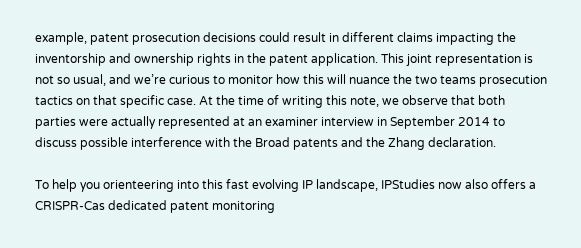example, patent prosecution decisions could result in different claims impacting the inventorship and ownership rights in the patent application. This joint representation is not so usual, and we’re curious to monitor how this will nuance the two teams prosecution tactics on that specific case. At the time of writing this note, we observe that both parties were actually represented at an examiner interview in September 2014 to discuss possible interference with the Broad patents and the Zhang declaration.

To help you orienteering into this fast evolving IP landscape, IPStudies now also offers a CRISPR-Cas dedicated patent monitoring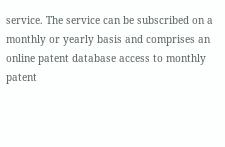service. The service can be subscribed on a monthly or yearly basis and comprises an online patent database access to monthly patent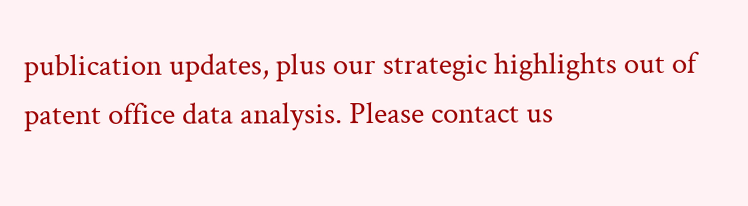publication updates, plus our strategic highlights out of patent office data analysis. Please contact us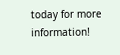today for more information!